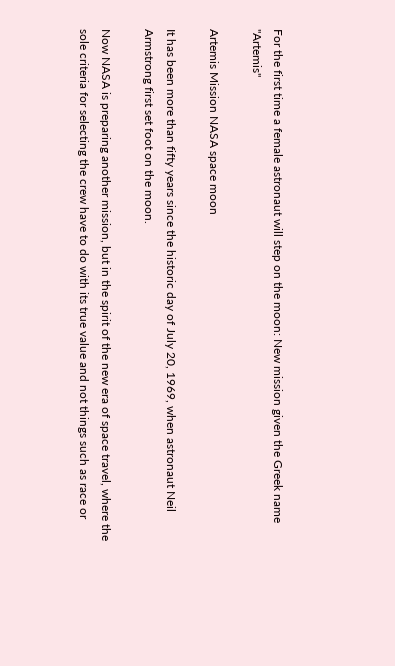For the first time a female astronaut will step on the moon: New mission given the Greek name "Artemis"

Artemis Mission NASA space moon

It has been more than fifty years since the historic day of July 20, 1969, when astronaut Neil Armstrong first set foot on the moon.

Now NASA is preparing another mission, but in the spirit of the new era of space travel, where the sole criteria for selecting the crew have to do with its true value and not things such as race or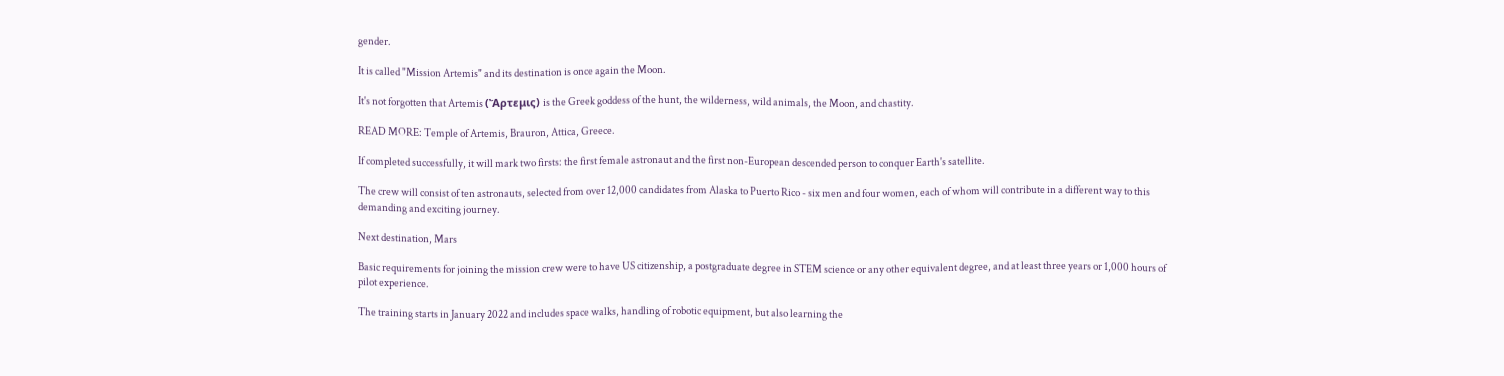gender.

It is called "Mission Artemis" and its destination is once again the Moon.

It's not forgotten that Artemis (Ἄρτεμις) is the Greek goddess of the hunt, the wilderness, wild animals, the Moon, and chastity.

READ MORE: Temple of Artemis, Brauron, Attica, Greece.

If completed successfully, it will mark two firsts: the first female astronaut and the first non-European descended person to conquer Earth's satellite.

The crew will consist of ten astronauts, selected from over 12,000 candidates from Alaska to Puerto Rico - six men and four women, each of whom will contribute in a different way to this demanding and exciting journey.

Next destination, Mars

Basic requirements for joining the mission crew were to have US citizenship, a postgraduate degree in STEM science or any other equivalent degree, and at least three years or 1,000 hours of pilot experience.

The training starts in January 2022 and includes space walks, handling of robotic equipment, but also learning the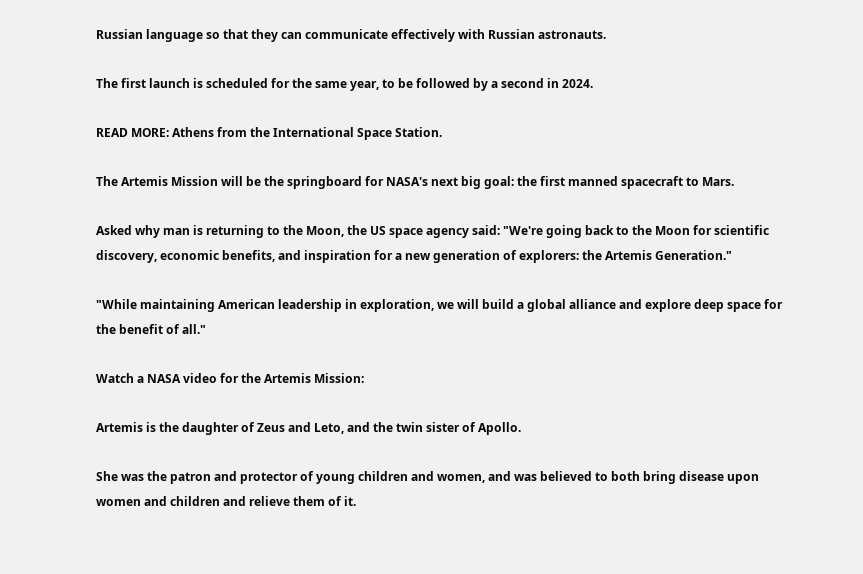Russian language so that they can communicate effectively with Russian astronauts.

The first launch is scheduled for the same year, to be followed by a second in 2024.

READ MORE: Athens from the International Space Station.

The Artemis Mission will be the springboard for NASA's next big goal: the first manned spacecraft to Mars.

Asked why man is returning to the Moon, the US space agency said: "We're going back to the Moon for scientific discovery, economic benefits, and inspiration for a new generation of explorers: the Artemis Generation."

"While maintaining American leadership in exploration, we will build a global alliance and explore deep space for the benefit of all."

Watch a NASA video for the Artemis Mission:

Artemis is the daughter of Zeus and Leto, and the twin sister of Apollo.

She was the patron and protector of young children and women, and was believed to both bring disease upon women and children and relieve them of it.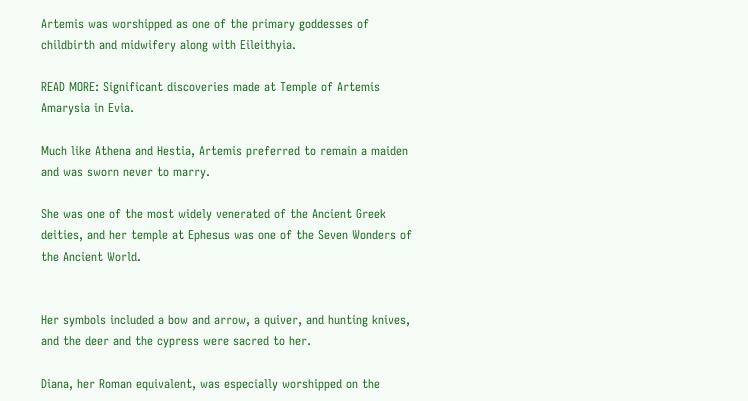Artemis was worshipped as one of the primary goddesses of childbirth and midwifery along with Eileithyia.

READ MORE: Significant discoveries made at Temple of Artemis Amarysia in Evia.

Much like Athena and Hestia, Artemis preferred to remain a maiden and was sworn never to marry.

She was one of the most widely venerated of the Ancient Greek deities, and her temple at Ephesus was one of the Seven Wonders of the Ancient World.


Her symbols included a bow and arrow, a quiver, and hunting knives, and the deer and the cypress were sacred to her.

Diana, her Roman equivalent, was especially worshipped on the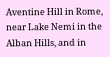Aventine Hill in Rome, near Lake Nemi in the Alban Hills, and in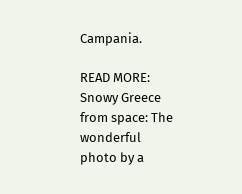Campania.

READ MORE: Snowy Greece from space: The wonderful photo by a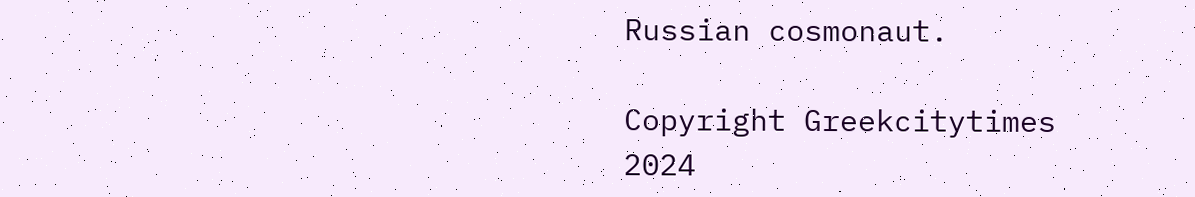Russian cosmonaut.

Copyright Greekcitytimes 2024